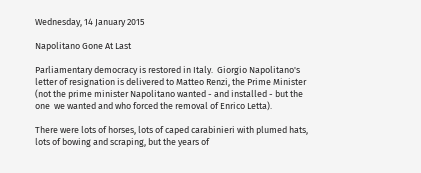Wednesday, 14 January 2015

Napolitano Gone At Last

Parliamentary democracy is restored in Italy.  Giorgio Napolitano's letter of resignation is delivered to Matteo Renzi, the Prime Minister (not the prime minister Napolitano wanted - and installed - but the one  we wanted and who forced the removal of Enrico Letta).

There were lots of horses, lots of caped carabinieri with plumed hats, lots of bowing and scraping, but the years of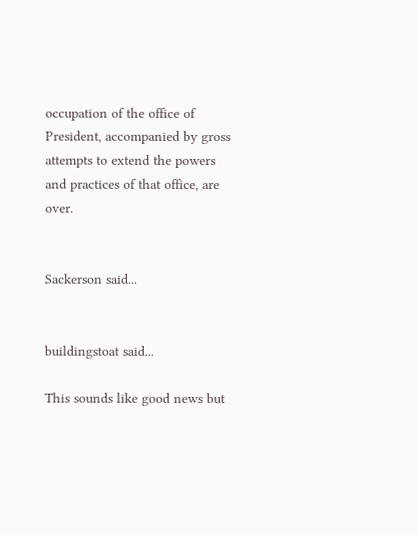occupation of the office of President, accompanied by gross attempts to extend the powers and practices of that office, are over.


Sackerson said...


buildingstoat said...

This sounds like good news but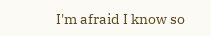I'm afraid I know so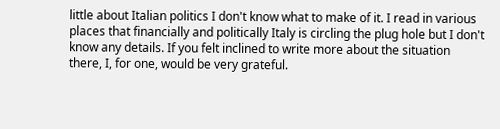little about Italian politics I don't know what to make of it. I read in various places that financially and politically Italy is circling the plug hole but I don't know any details. If you felt inclined to write more about the situation there, I, for one, would be very grateful.